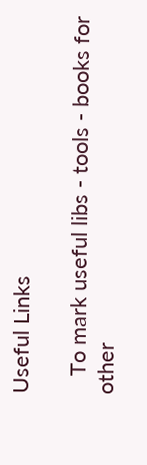Useful Links

   To mark useful libs - tools - books for other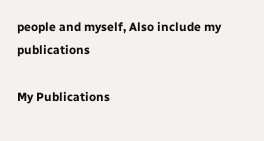people and myself, Also include my publications

My Publications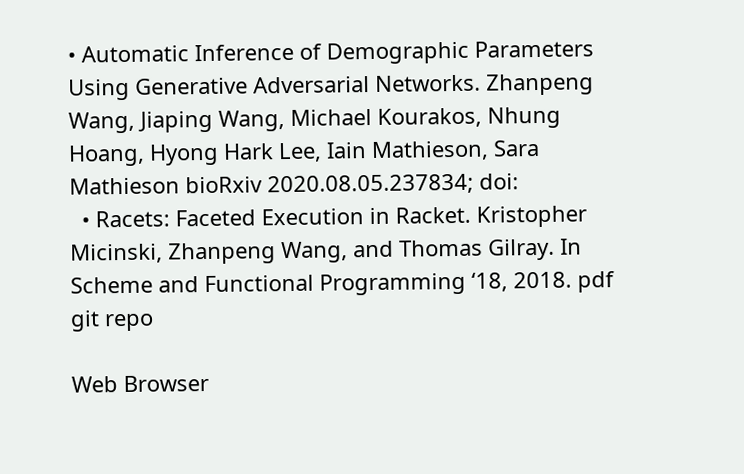• Automatic Inference of Demographic Parameters Using Generative Adversarial Networks. Zhanpeng Wang, Jiaping Wang, Michael Kourakos, Nhung Hoang, Hyong Hark Lee, Iain Mathieson, Sara Mathieson bioRxiv 2020.08.05.237834; doi:
  • Racets: Faceted Execution in Racket. Kristopher Micinski, Zhanpeng Wang, and Thomas Gilray. In Scheme and Functional Programming ‘18, 2018. pdf git repo

Web Browser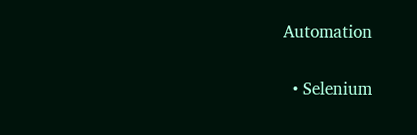Automation

  • Selenium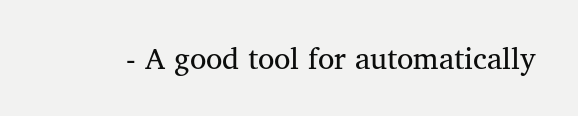- A good tool for automatically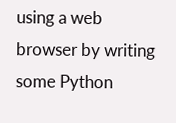using a web browser by writing some Python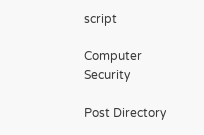script

Computer Security

Post Directory